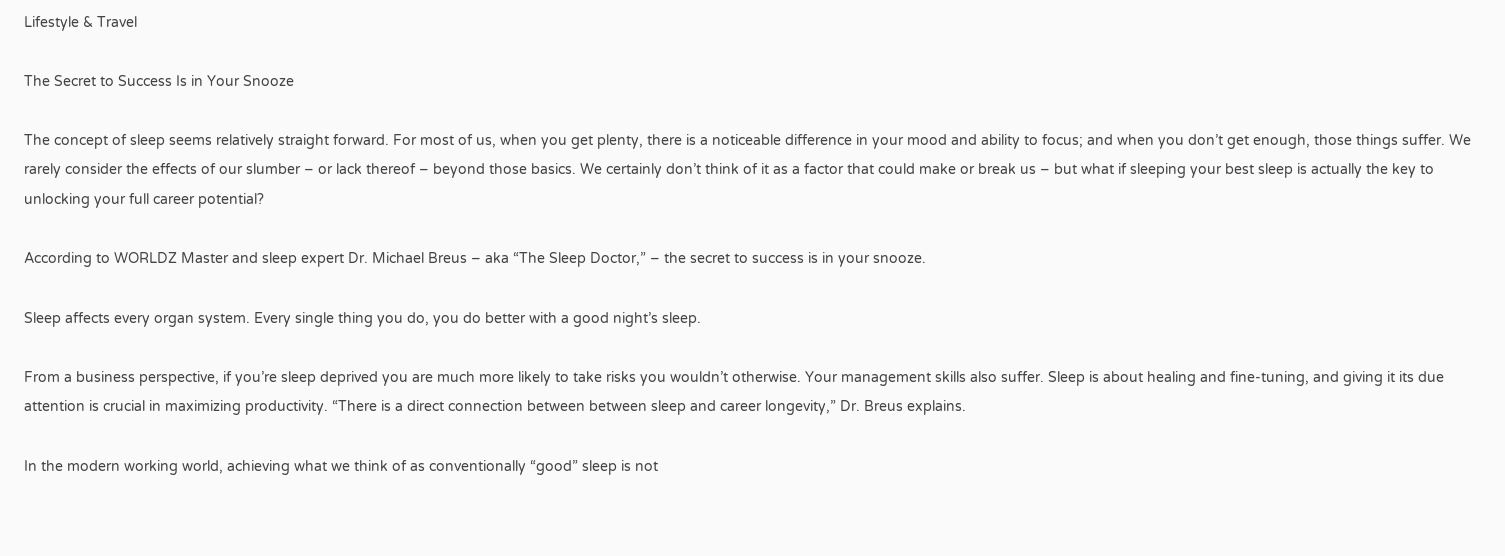Lifestyle & Travel

The Secret to Success Is in Your Snooze

The concept of sleep seems relatively straight forward. For most of us, when you get plenty, there is a noticeable difference in your mood and ability to focus; and when you don’t get enough, those things suffer. We rarely consider the effects of our slumber – or lack thereof – beyond those basics. We certainly don’t think of it as a factor that could make or break us – but what if sleeping your best sleep is actually the key to unlocking your full career potential?

According to WORLDZ Master and sleep expert Dr. Michael Breus – aka “The Sleep Doctor,” – the secret to success is in your snooze.

Sleep affects every organ system. Every single thing you do, you do better with a good night’s sleep.

From a business perspective, if you’re sleep deprived you are much more likely to take risks you wouldn’t otherwise. Your management skills also suffer. Sleep is about healing and fine-tuning, and giving it its due attention is crucial in maximizing productivity. “There is a direct connection between between sleep and career longevity,” Dr. Breus explains.

In the modern working world, achieving what we think of as conventionally “good” sleep is not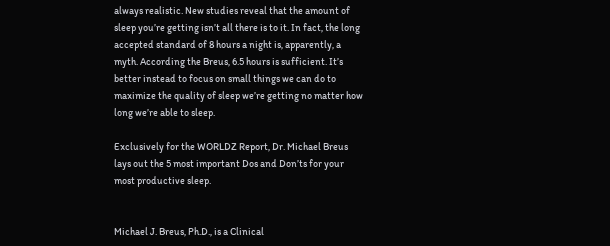always realistic. New studies reveal that the amount of sleep you’re getting isn’t all there is to it. In fact, the long accepted standard of 8 hours a night is, apparently, a myth. According the Breus, 6.5 hours is sufficient. It’s better instead to focus on small things we can do to maximize the quality of sleep we’re getting no matter how long we’re able to sleep.

Exclusively for the WORLDZ Report, Dr. Michael Breus lays out the 5 most important Dos and Don’ts for your most productive sleep.


Michael J. Breus, Ph.D., is a Clinical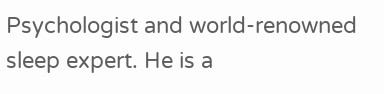Psychologist and world-renowned sleep expert. He is a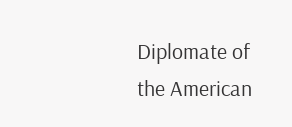Diplomate of the American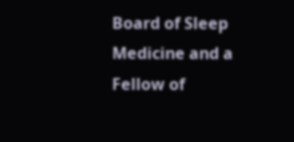Board of Sleep Medicine and a Fellow of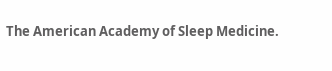The American Academy of Sleep Medicine.